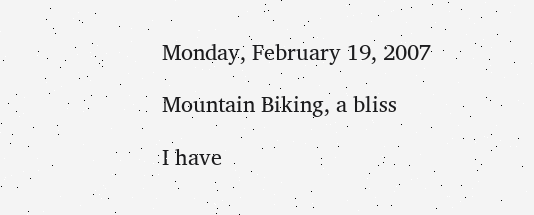Monday, February 19, 2007

Mountain Biking, a bliss

I have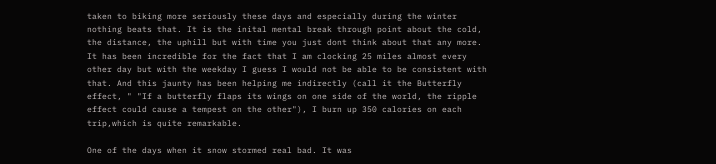taken to biking more seriously these days and especially during the winter nothing beats that. It is the inital mental break through point about the cold, the distance, the uphill but with time you just dont think about that any more. It has been incredible for the fact that I am clocking 25 miles almost every other day but with the weekday I guess I would not be able to be consistent with that. And this jaunty has been helping me indirectly (call it the Butterfly effect, " "If a butterfly flaps its wings on one side of the world, the ripple effect could cause a tempest on the other"), I burn up 350 calories on each trip,which is quite remarkable.

One of the days when it snow stormed real bad. It was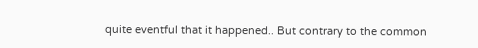quite eventful that it happened.. But contrary to the common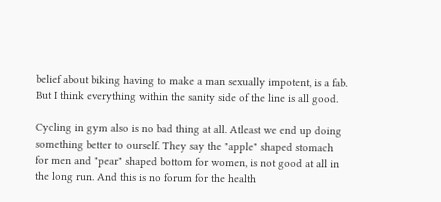belief about biking having to make a man sexually impotent, is a fab. But I think everything within the sanity side of the line is all good.

Cycling in gym also is no bad thing at all. Atleast we end up doing something better to ourself. They say the "apple" shaped stomach for men and "pear" shaped bottom for women, is not good at all in the long run. And this is no forum for the health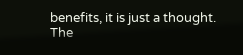benefits, it is just a thought. The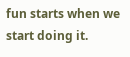fun starts when we start doing it.